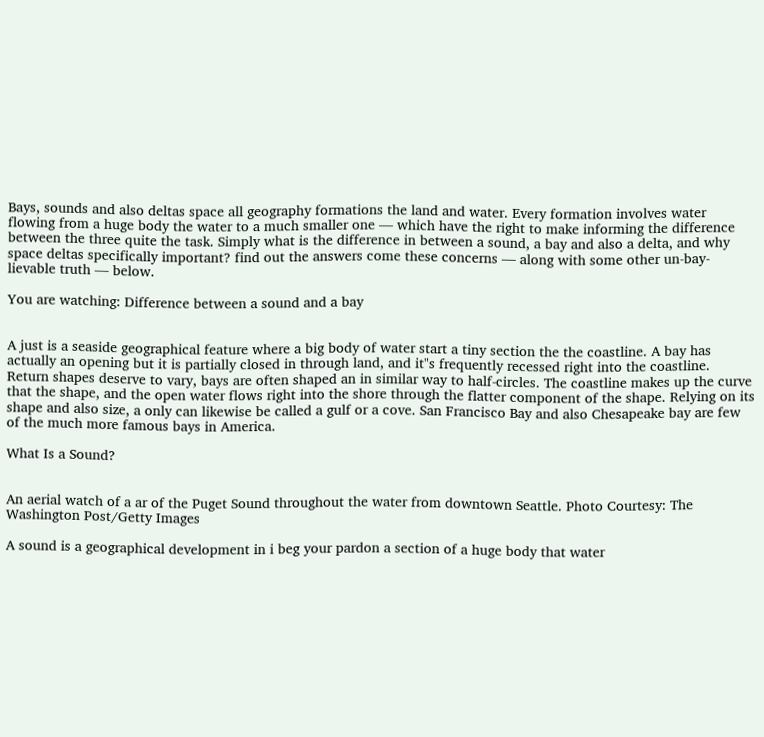Bays, sounds and also deltas space all geography formations the land and water. Every formation involves water flowing from a huge body the water to a much smaller one — which have the right to make informing the difference between the three quite the task. Simply what is the difference in between a sound, a bay and also a delta, and why space deltas specifically important? find out the answers come these concerns — along with some other un-bay-lievable truth — below.

You are watching: Difference between a sound and a bay


A just is a seaside geographical feature where a big body of water start a tiny section the the coastline. A bay has actually an opening but it is partially closed in through land, and it"s frequently recessed right into the coastline. Return shapes deserve to vary, bays are often shaped an in similar way to half-circles. The coastline makes up the curve that the shape, and the open water flows right into the shore through the flatter component of the shape. Relying on its shape and also size, a only can likewise be called a gulf or a cove. San Francisco Bay and also Chesapeake bay are few of the much more famous bays in America.

What Is a Sound?


An aerial watch of a ar of the Puget Sound throughout the water from downtown Seattle. Photo Courtesy: The Washington Post/Getty Images

A sound is a geographical development in i beg your pardon a section of a huge body that water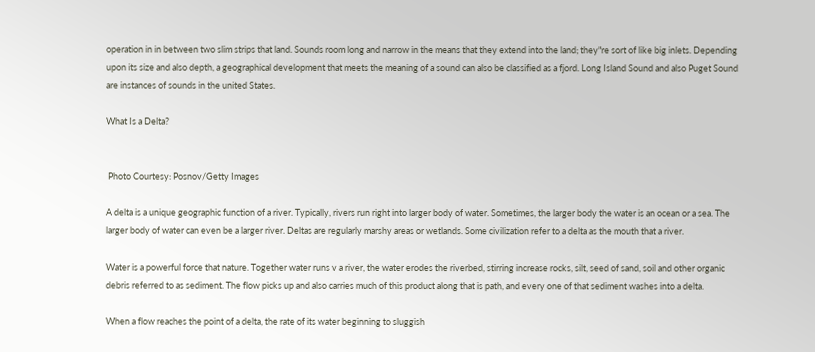operation in in between two slim strips that land. Sounds room long and narrow in the means that they extend into the land; they"re sort of like big inlets. Depending upon its size and also depth, a geographical development that meets the meaning of a sound can also be classified as a fjord. Long Island Sound and also Puget Sound are instances of sounds in the united States.

What Is a Delta?


 Photo Courtesy: Posnov/Getty Images

A delta is a unique geographic function of a river. Typically, rivers run right into larger body of water. Sometimes, the larger body the water is an ocean or a sea. The larger body of water can even be a larger river. Deltas are regularly marshy areas or wetlands. Some civilization refer to a delta as the mouth that a river.

Water is a powerful force that nature. Together water runs v a river, the water erodes the riverbed, stirring increase rocks, silt, seed of sand, soil and other organic debris referred to as sediment. The flow picks up and also carries much of this product along that is path, and every one of that sediment washes into a delta.

When a flow reaches the point of a delta, the rate of its water beginning to sluggish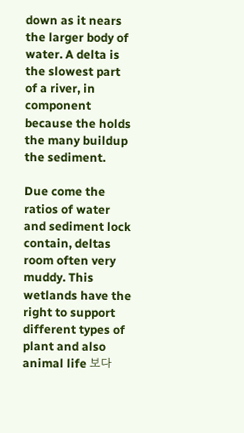down as it nears the larger body of water. A delta is the slowest part of a river, in component because the holds the many buildup the sediment.

Due come the ratios of water and sediment lock contain, deltas room often very muddy. This wetlands have the right to support different types of plant and also animal life 보다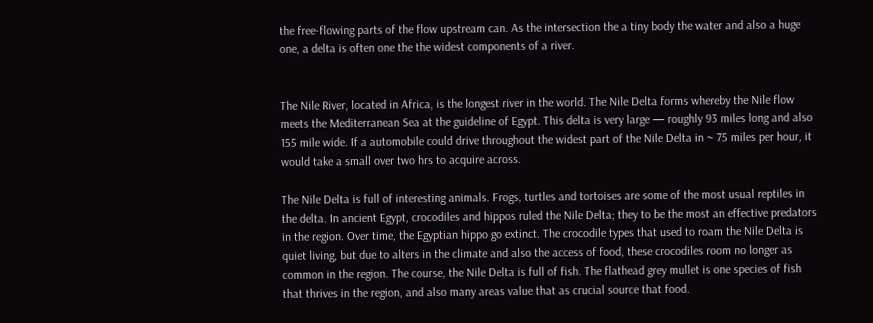the free-flowing parts of the flow upstream can. As the intersection the a tiny body the water and also a huge one, a delta is often one the the widest components of a river.


The Nile River, located in Africa, is the longest river in the world. The Nile Delta forms whereby the Nile flow meets the Mediterranean Sea at the guideline of Egypt. This delta is very large — roughly 93 miles long and also 155 mile wide. If a automobile could drive throughout the widest part of the Nile Delta in ~ 75 miles per hour, it would take a small over two hrs to acquire across.

The Nile Delta is full of interesting animals. Frogs, turtles and tortoises are some of the most usual reptiles in the delta. In ancient Egypt, crocodiles and hippos ruled the Nile Delta; they to be the most an effective predators in the region. Over time, the Egyptian hippo go extinct. The crocodile types that used to roam the Nile Delta is quiet living, but due to alters in the climate and also the access of food, these crocodiles room no longer as common in the region. The course, the Nile Delta is full of fish. The flathead grey mullet is one species of fish that thrives in the region, and also many areas value that as crucial source that food.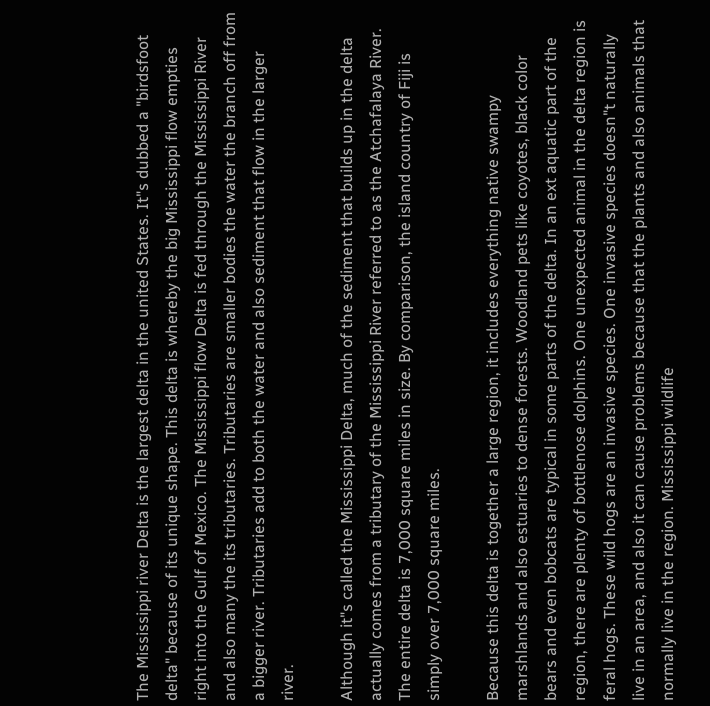The Mississippi river Delta is the largest delta in the united States. It"s dubbed a "birdsfoot delta" because of its unique shape. This delta is whereby the big Mississippi flow empties right into the Gulf of Mexico. The Mississippi flow Delta is fed through the Mississippi River and also many the its tributaries. Tributaries are smaller bodies the water the branch off from a bigger river. Tributaries add to both the water and also sediment that flow in the larger river.

Although it"s called the Mississippi Delta, much of the sediment that builds up in the delta actually comes from a tributary of the Mississippi River referred to as the Atchafalaya River. The entire delta is 7,000 square miles in size. By comparison, the island country of Fiji is simply over 7,000 square miles.

Because this delta is together a large region, it includes everything native swampy marshlands and also estuaries to dense forests. Woodland pets like coyotes, black color bears and even bobcats are typical in some parts of the delta. In an ext aquatic part of the region, there are plenty of bottlenose dolphins. One unexpected animal in the delta region is feral hogs. These wild hogs are an invasive species. One invasive species doesn"t naturally live in an area, and also it can cause problems because that the plants and also animals that normally live in the region. Mississippi wildlife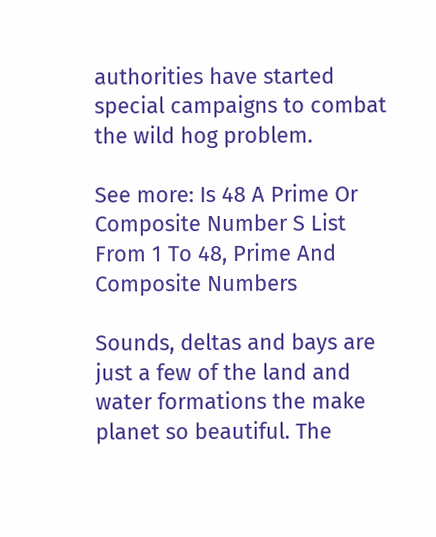authorities have started special campaigns to combat the wild hog problem.

See more: Is 48 A Prime Or Composite Number S List From 1 To 48, Prime And Composite Numbers

Sounds, deltas and bays are just a few of the land and water formations the make planet so beautiful. The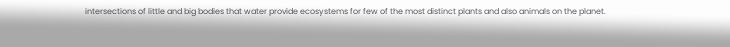intersections of little and big bodies that water provide ecosystems for few of the most distinct plants and also animals on the planet.